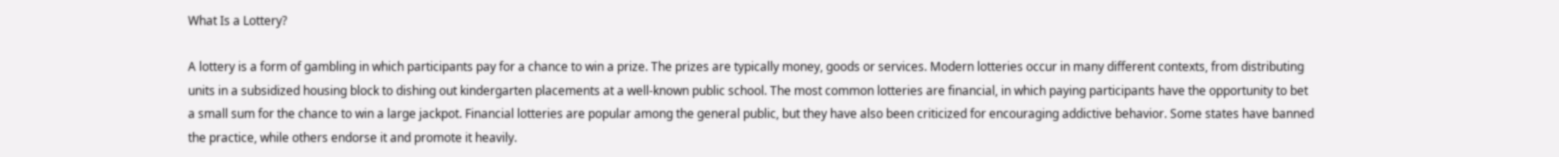What Is a Lottery?

A lottery is a form of gambling in which participants pay for a chance to win a prize. The prizes are typically money, goods or services. Modern lotteries occur in many different contexts, from distributing units in a subsidized housing block to dishing out kindergarten placements at a well-known public school. The most common lotteries are financial, in which paying participants have the opportunity to bet a small sum for the chance to win a large jackpot. Financial lotteries are popular among the general public, but they have also been criticized for encouraging addictive behavior. Some states have banned the practice, while others endorse it and promote it heavily.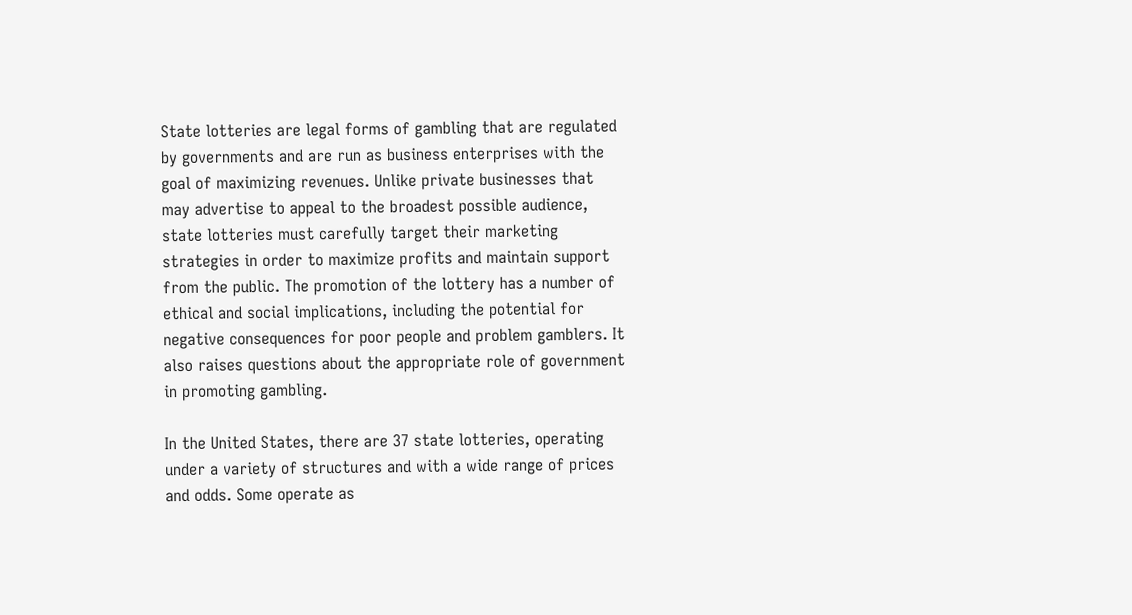State lotteries are legal forms of gambling that are regulated by governments and are run as business enterprises with the goal of maximizing revenues. Unlike private businesses that may advertise to appeal to the broadest possible audience, state lotteries must carefully target their marketing strategies in order to maximize profits and maintain support from the public. The promotion of the lottery has a number of ethical and social implications, including the potential for negative consequences for poor people and problem gamblers. It also raises questions about the appropriate role of government in promoting gambling.

In the United States, there are 37 state lotteries, operating under a variety of structures and with a wide range of prices and odds. Some operate as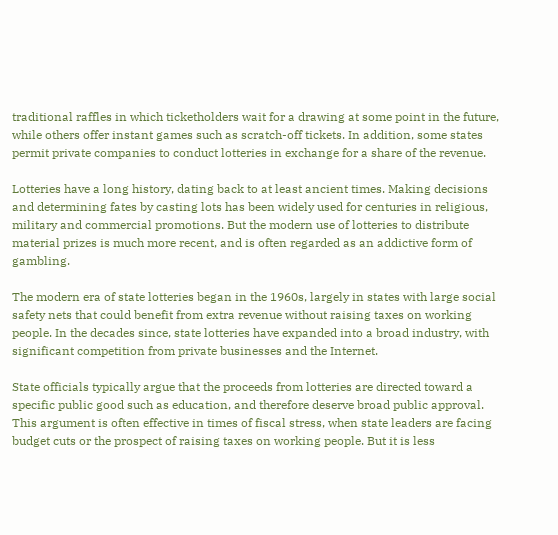traditional raffles in which ticketholders wait for a drawing at some point in the future, while others offer instant games such as scratch-off tickets. In addition, some states permit private companies to conduct lotteries in exchange for a share of the revenue.

Lotteries have a long history, dating back to at least ancient times. Making decisions and determining fates by casting lots has been widely used for centuries in religious, military and commercial promotions. But the modern use of lotteries to distribute material prizes is much more recent, and is often regarded as an addictive form of gambling.

The modern era of state lotteries began in the 1960s, largely in states with large social safety nets that could benefit from extra revenue without raising taxes on working people. In the decades since, state lotteries have expanded into a broad industry, with significant competition from private businesses and the Internet.

State officials typically argue that the proceeds from lotteries are directed toward a specific public good such as education, and therefore deserve broad public approval. This argument is often effective in times of fiscal stress, when state leaders are facing budget cuts or the prospect of raising taxes on working people. But it is less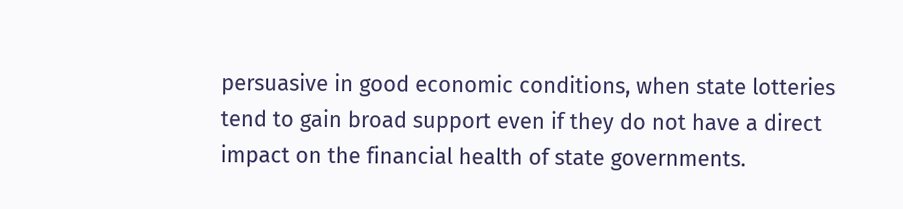persuasive in good economic conditions, when state lotteries tend to gain broad support even if they do not have a direct impact on the financial health of state governments.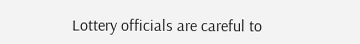Lottery officials are careful to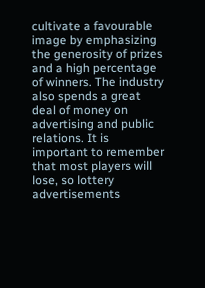cultivate a favourable image by emphasizing the generosity of prizes and a high percentage of winners. The industry also spends a great deal of money on advertising and public relations. It is important to remember that most players will lose, so lottery advertisements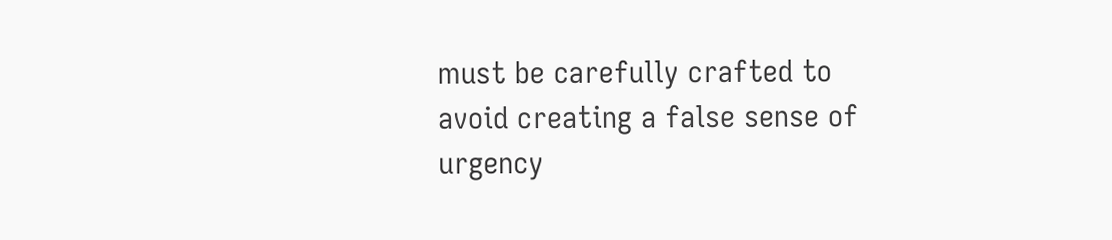must be carefully crafted to avoid creating a false sense of urgency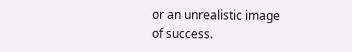or an unrealistic image of success.